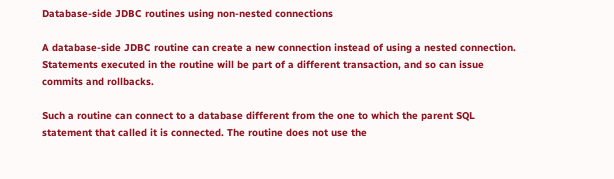Database-side JDBC routines using non-nested connections

A database-side JDBC routine can create a new connection instead of using a nested connection. Statements executed in the routine will be part of a different transaction, and so can issue commits and rollbacks.

Such a routine can connect to a database different from the one to which the parent SQL statement that called it is connected. The routine does not use the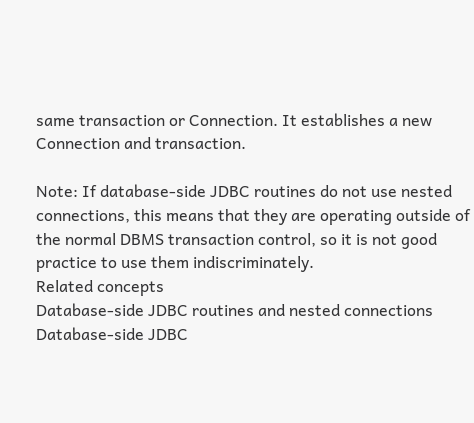same transaction or Connection. It establishes a new Connection and transaction.

Note: If database-side JDBC routines do not use nested connections, this means that they are operating outside of the normal DBMS transaction control, so it is not good practice to use them indiscriminately.
Related concepts
Database-side JDBC routines and nested connections
Database-side JDBC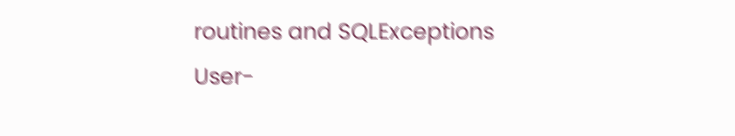routines and SQLExceptions
User-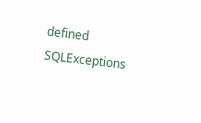defined SQLExceptions